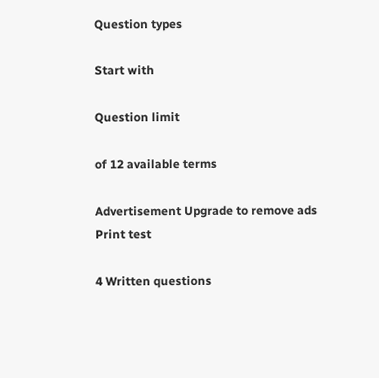Question types

Start with

Question limit

of 12 available terms

Advertisement Upgrade to remove ads
Print test

4 Written questions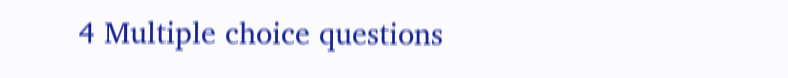4 Multiple choice questions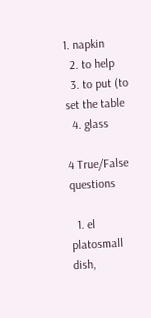1. napkin
  2. to help
  3. to put (to set the table
  4. glass

4 True/False questions

  1. el platosmall dish,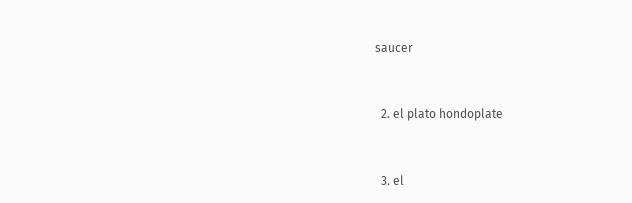saucer


  2. el plato hondoplate


  3. el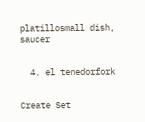platillosmall dish, saucer


  4. el tenedorfork


Create Set